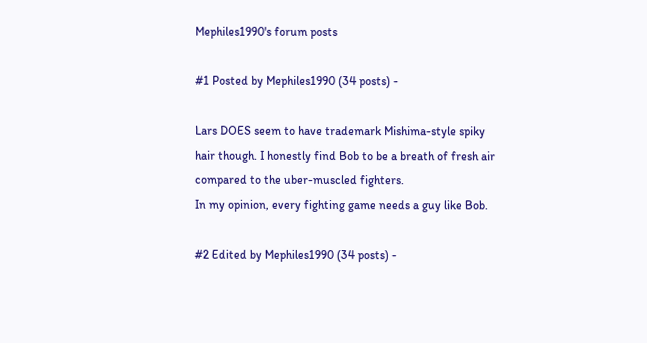Mephiles1990's forum posts

#1 Posted by Mephiles1990 (34 posts) -

Lars DOES seem to have trademark Mishima-style spiky hair though. I honestly find Bob to be a breath of fresh air compared to the uber-muscled fighters.
In my opinion, every fighting game needs a guy like Bob.

#2 Edited by Mephiles1990 (34 posts) -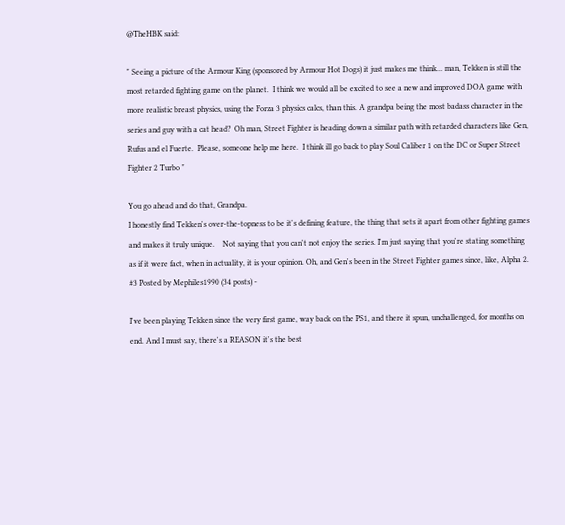@TheHBK said:

" Seeing a picture of the Armour King (sponsored by Armour Hot Dogs) it just makes me think... man, Tekken is still the most retarded fighting game on the planet.  I think we would all be excited to see a new and improved DOA game with more realistic breast physics, using the Forza 3 physics calcs, than this. A grandpa being the most badass character in the series and guy with a cat head?  Oh man, Street Fighter is heading down a similar path with retarded characters like Gen, Rufus and el Fuerte.  Please, someone help me here.  I think ill go back to play Soul Caliber 1 on the DC or Super Street Fighter 2 Turbo "

You go ahead and do that, Grandpa.
I honestly find Tekken's over-the-topness to be it's defining feature, the thing that sets it apart from other fighting games and makes it truly unique.    Not saying that you can't not enjoy the series. I'm just saying that you're stating something as if it were fact, when in actuality, it is your opinion. Oh, and Gen's been in the Street Fighter games since, like, Alpha 2.
#3 Posted by Mephiles1990 (34 posts) -

I've been playing Tekken since the very first game, way back on the PS1, and there it spun, unchallenged, for months on end. And I must say, there's a REASON it's the best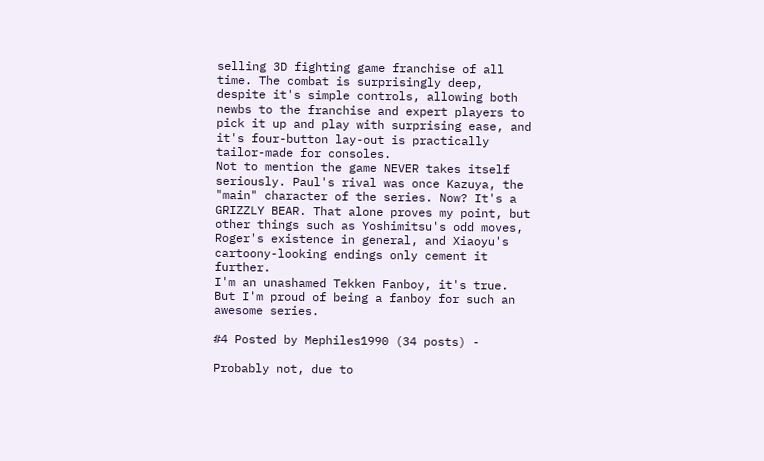selling 3D fighting game franchise of all time. The combat is surprisingly deep, despite it's simple controls, allowing both newbs to the franchise and expert players to pick it up and play with surprising ease, and it's four-button lay-out is practically tailor-made for consoles.
Not to mention the game NEVER takes itself seriously. Paul's rival was once Kazuya, the "main" character of the series. Now? It's a GRIZZLY BEAR. That alone proves my point, but other things such as Yoshimitsu's odd moves, Roger's existence in general, and Xiaoyu's cartoony-looking endings only cement it further.
I'm an unashamed Tekken Fanboy, it's true. But I'm proud of being a fanboy for such an awesome series.

#4 Posted by Mephiles1990 (34 posts) -

Probably not, due to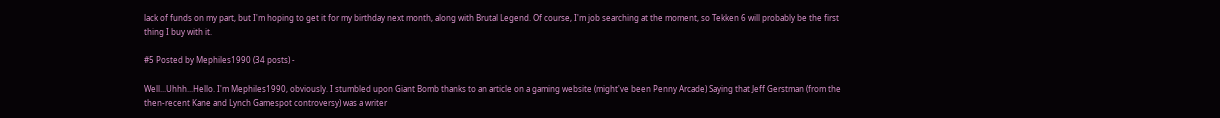lack of funds on my part, but I'm hoping to get it for my birthday next month, along with Brutal Legend. Of course, I'm job searching at the moment, so Tekken 6 will probably be the first thing I buy with it.

#5 Posted by Mephiles1990 (34 posts) -

Well...Uhhh...Hello. I'm Mephiles1990, obviously. I stumbled upon Giant Bomb thanks to an article on a gaming website (might've been Penny Arcade) Saying that Jeff Gerstman (from the then-recent Kane and Lynch Gamespot controversy) was a writer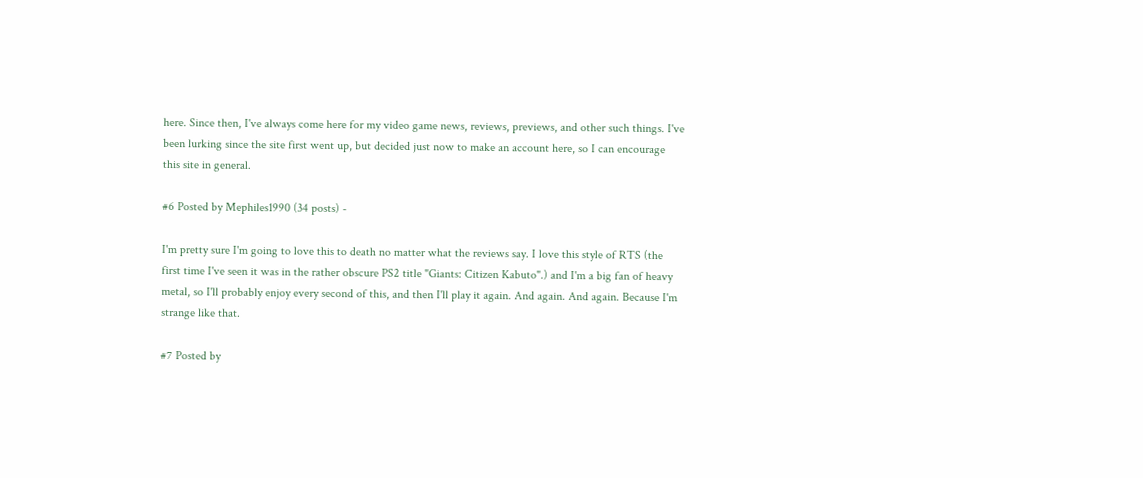here. Since then, I've always come here for my video game news, reviews, previews, and other such things. I've been lurking since the site first went up, but decided just now to make an account here, so I can encourage this site in general.

#6 Posted by Mephiles1990 (34 posts) -

I'm pretty sure I'm going to love this to death no matter what the reviews say. I love this style of RTS (the first time I've seen it was in the rather obscure PS2 title "Giants: Citizen Kabuto".) and I'm a big fan of heavy metal, so I'll probably enjoy every second of this, and then I'll play it again. And again. And again. Because I'm strange like that.

#7 Posted by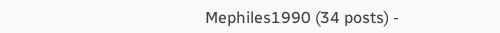Mephiles1990 (34 posts) -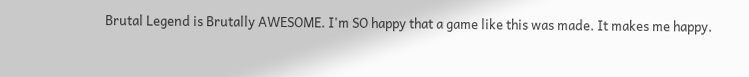Brutal Legend is Brutally AWESOME. I'm SO happy that a game like this was made. It makes me happy.